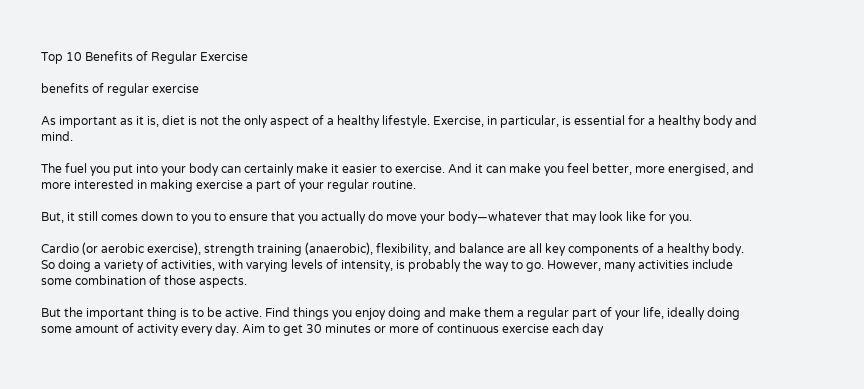Top 10 Benefits of Regular Exercise

benefits of regular exercise

As important as it is, diet is not the only aspect of a healthy lifestyle. Exercise, in particular, is essential for a healthy body and mind.

The fuel you put into your body can certainly make it easier to exercise. And it can make you feel better, more energised, and more interested in making exercise a part of your regular routine.

But, it still comes down to you to ensure that you actually do move your body—whatever that may look like for you.

Cardio (or aerobic exercise), strength training (anaerobic), flexibility, and balance are all key components of a healthy body. So doing a variety of activities, with varying levels of intensity, is probably the way to go. However, many activities include some combination of those aspects.

But the important thing is to be active. Find things you enjoy doing and make them a regular part of your life, ideally doing some amount of activity every day. Aim to get 30 minutes or more of continuous exercise each day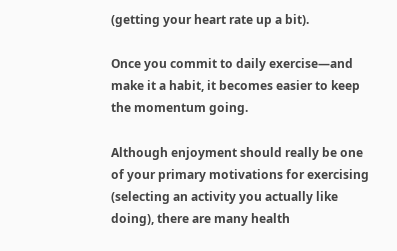(getting your heart rate up a bit).

Once you commit to daily exercise—and make it a habit, it becomes easier to keep the momentum going.

Although enjoyment should really be one of your primary motivations for exercising (selecting an activity you actually like doing), there are many health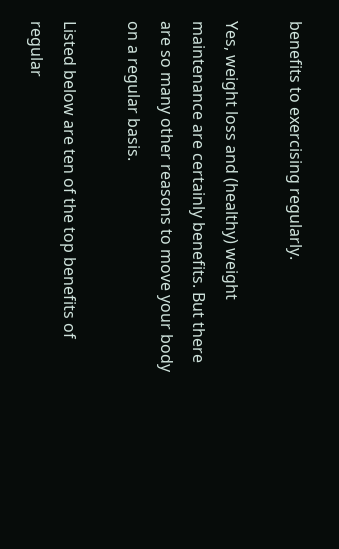benefits to exercising regularly.

Yes, weight loss and (healthy) weight maintenance are certainly benefits. But there are so many other reasons to move your body on a regular basis.

Listed below are ten of the top benefits of regular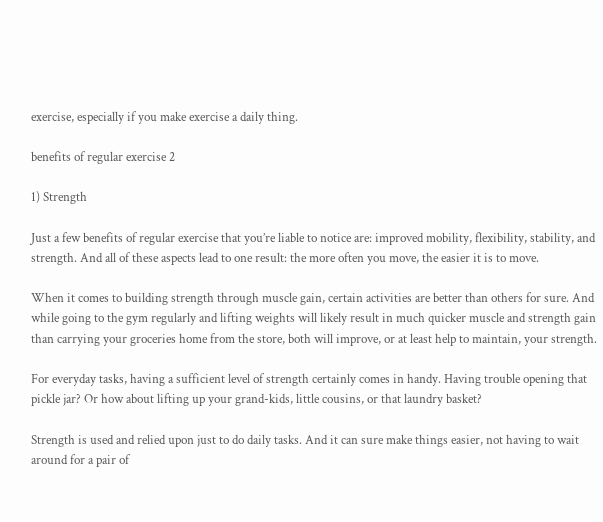exercise, especially if you make exercise a daily thing.

benefits of regular exercise 2

1) Strength

Just a few benefits of regular exercise that you’re liable to notice are: improved mobility, flexibility, stability, and strength. And all of these aspects lead to one result: the more often you move, the easier it is to move.

When it comes to building strength through muscle gain, certain activities are better than others for sure. And while going to the gym regularly and lifting weights will likely result in much quicker muscle and strength gain than carrying your groceries home from the store, both will improve, or at least help to maintain, your strength.

For everyday tasks, having a sufficient level of strength certainly comes in handy. Having trouble opening that pickle jar? Or how about lifting up your grand-kids, little cousins, or that laundry basket?

Strength is used and relied upon just to do daily tasks. And it can sure make things easier, not having to wait around for a pair of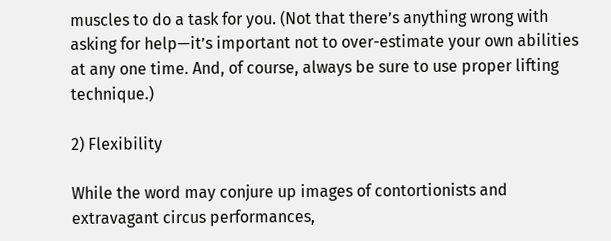muscles to do a task for you. (Not that there’s anything wrong with asking for help—it’s important not to over-estimate your own abilities at any one time. And, of course, always be sure to use proper lifting technique.)

2) Flexibility

While the word may conjure up images of contortionists and extravagant circus performances,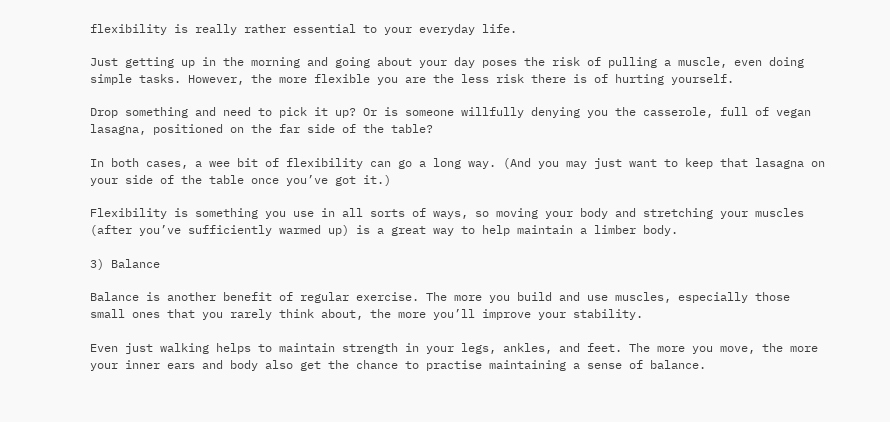flexibility is really rather essential to your everyday life.

Just getting up in the morning and going about your day poses the risk of pulling a muscle, even doing simple tasks. However, the more flexible you are the less risk there is of hurting yourself.

Drop something and need to pick it up? Or is someone willfully denying you the casserole, full of vegan lasagna, positioned on the far side of the table?

In both cases, a wee bit of flexibility can go a long way. (And you may just want to keep that lasagna on your side of the table once you’ve got it.)

Flexibility is something you use in all sorts of ways, so moving your body and stretching your muscles (after you’ve sufficiently warmed up) is a great way to help maintain a limber body.

3) Balance

Balance is another benefit of regular exercise. The more you build and use muscles, especially those small ones that you rarely think about, the more you’ll improve your stability.

Even just walking helps to maintain strength in your legs, ankles, and feet. The more you move, the more your inner ears and body also get the chance to practise maintaining a sense of balance.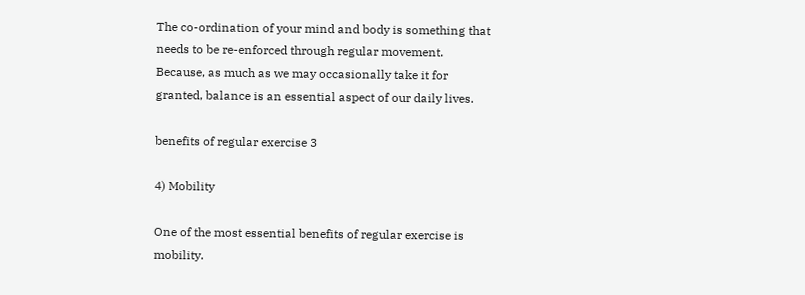The co-ordination of your mind and body is something that needs to be re-enforced through regular movement. Because, as much as we may occasionally take it for granted, balance is an essential aspect of our daily lives.

benefits of regular exercise 3

4) Mobility

One of the most essential benefits of regular exercise is mobility.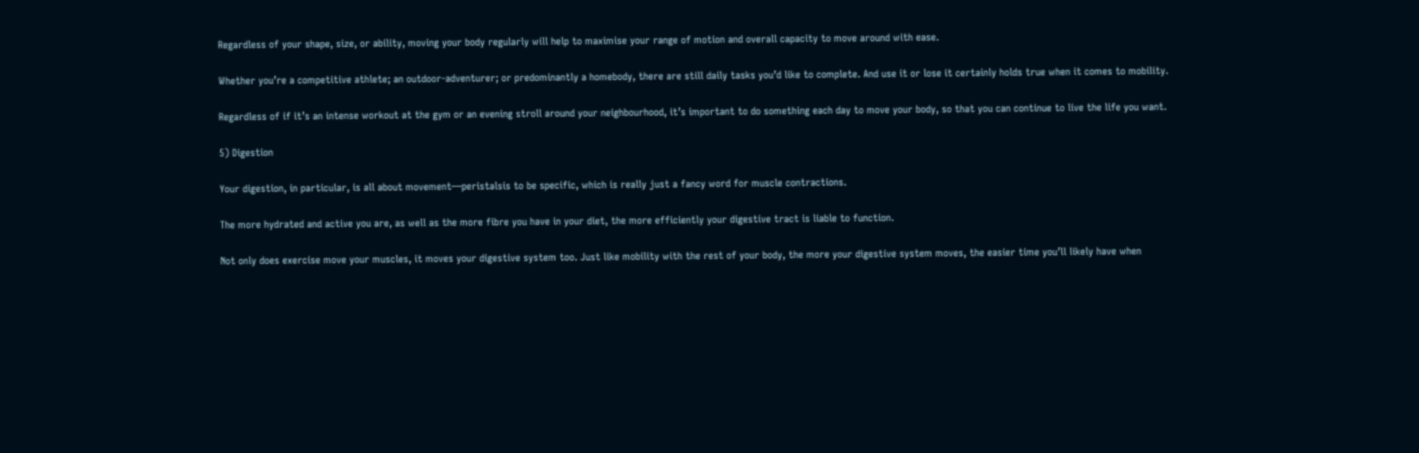Regardless of your shape, size, or ability, moving your body regularly will help to maximise your range of motion and overall capacity to move around with ease.

Whether you’re a competitive athlete; an outdoor-adventurer; or predominantly a homebody, there are still daily tasks you’d like to complete. And use it or lose it certainly holds true when it comes to mobility.

Regardless of if it’s an intense workout at the gym or an evening stroll around your neighbourhood, it’s important to do something each day to move your body, so that you can continue to live the life you want.

5) Digestion

Your digestion, in particular, is all about movement—peristalsis to be specific, which is really just a fancy word for muscle contractions.

The more hydrated and active you are, as well as the more fibre you have in your diet, the more efficiently your digestive tract is liable to function.

Not only does exercise move your muscles, it moves your digestive system too. Just like mobility with the rest of your body, the more your digestive system moves, the easier time you’ll likely have when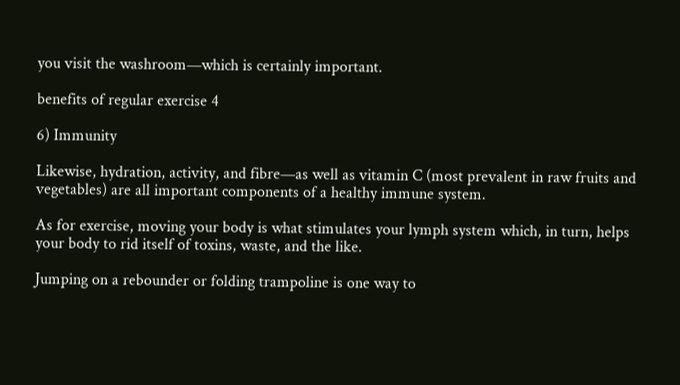you visit the washroom—which is certainly important.

benefits of regular exercise 4

6) Immunity

Likewise, hydration, activity, and fibre—as well as vitamin C (most prevalent in raw fruits and vegetables) are all important components of a healthy immune system.

As for exercise, moving your body is what stimulates your lymph system which, in turn, helps your body to rid itself of toxins, waste, and the like.

Jumping on a rebounder or folding trampoline is one way to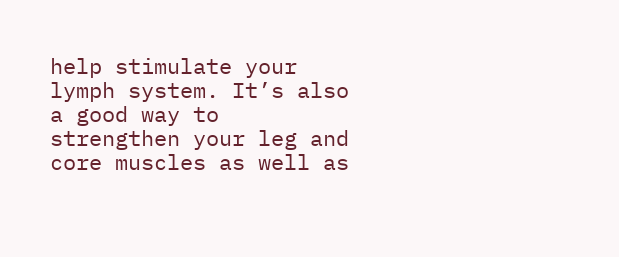help stimulate your lymph system. It’s also a good way to strengthen your leg and core muscles as well as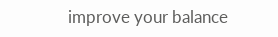improve your balance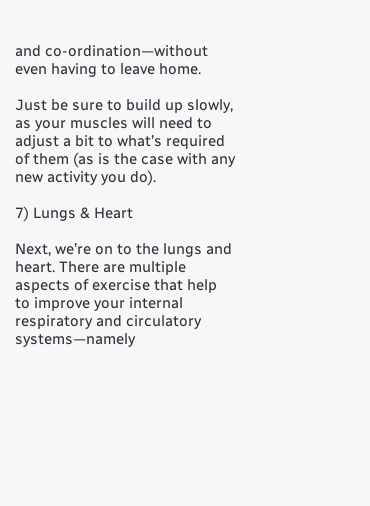and co-ordination—without even having to leave home.

Just be sure to build up slowly, as your muscles will need to adjust a bit to what’s required of them (as is the case with any new activity you do).

7) Lungs & Heart

Next, we’re on to the lungs and heart. There are multiple aspects of exercise that help to improve your internal respiratory and circulatory systems—namely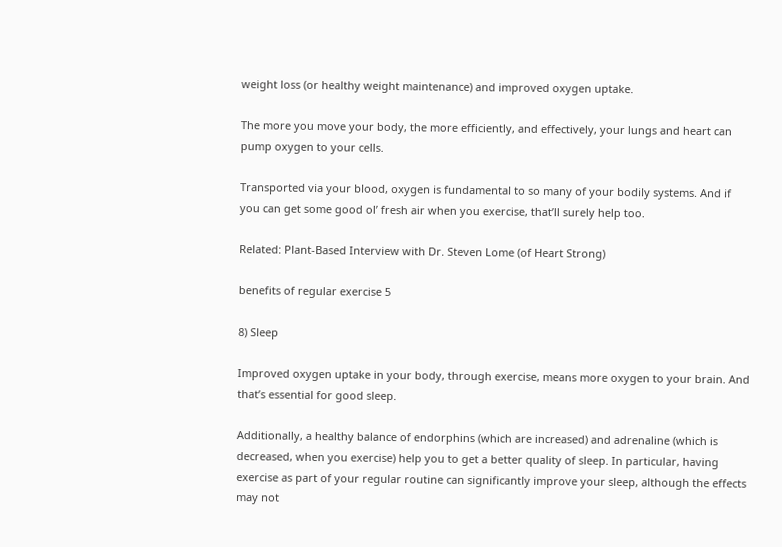weight loss (or healthy weight maintenance) and improved oxygen uptake.

The more you move your body, the more efficiently, and effectively, your lungs and heart can pump oxygen to your cells.

Transported via your blood, oxygen is fundamental to so many of your bodily systems. And if you can get some good ol’ fresh air when you exercise, that’ll surely help too.

Related: Plant-Based Interview with Dr. Steven Lome (of Heart Strong)

benefits of regular exercise 5

8) Sleep

Improved oxygen uptake in your body, through exercise, means more oxygen to your brain. And that’s essential for good sleep.

Additionally, a healthy balance of endorphins (which are increased) and adrenaline (which is decreased, when you exercise) help you to get a better quality of sleep. In particular, having exercise as part of your regular routine can significantly improve your sleep, although the effects may not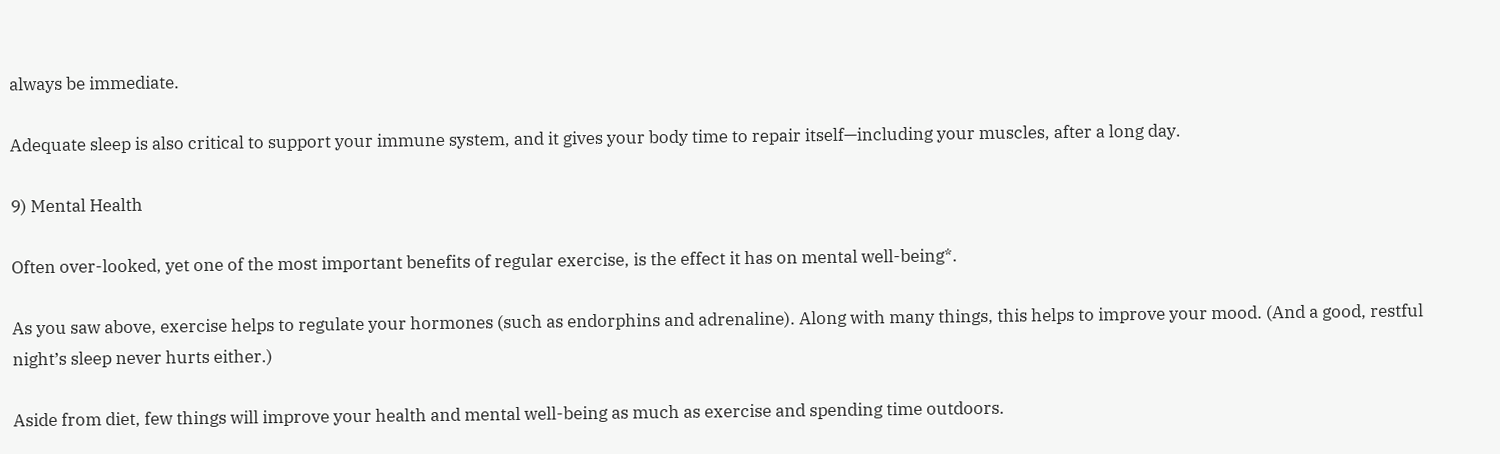always be immediate.

Adequate sleep is also critical to support your immune system, and it gives your body time to repair itself—including your muscles, after a long day.

9) Mental Health

Often over-looked, yet one of the most important benefits of regular exercise, is the effect it has on mental well-being*.

As you saw above, exercise helps to regulate your hormones (such as endorphins and adrenaline). Along with many things, this helps to improve your mood. (And a good, restful night’s sleep never hurts either.)

Aside from diet, few things will improve your health and mental well-being as much as exercise and spending time outdoors.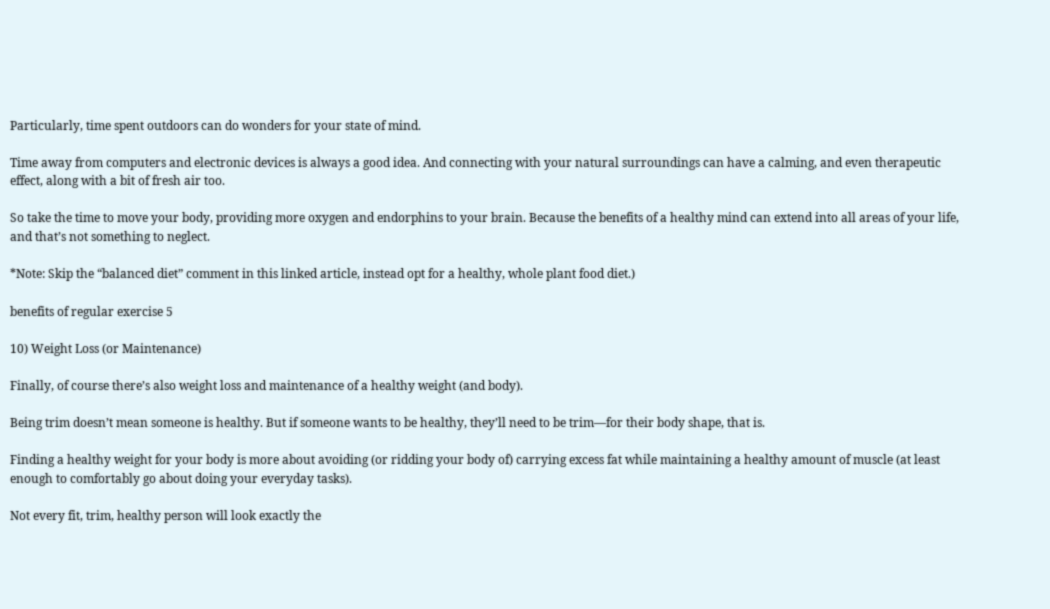Particularly, time spent outdoors can do wonders for your state of mind.

Time away from computers and electronic devices is always a good idea. And connecting with your natural surroundings can have a calming, and even therapeutic effect, along with a bit of fresh air too.

So take the time to move your body, providing more oxygen and endorphins to your brain. Because the benefits of a healthy mind can extend into all areas of your life, and that’s not something to neglect.

*Note: Skip the “balanced diet” comment in this linked article, instead opt for a healthy, whole plant food diet.)

benefits of regular exercise 5

10) Weight Loss (or Maintenance)

Finally, of course there’s also weight loss and maintenance of a healthy weight (and body).

Being trim doesn’t mean someone is healthy. But if someone wants to be healthy, they’ll need to be trim—for their body shape, that is.

Finding a healthy weight for your body is more about avoiding (or ridding your body of) carrying excess fat while maintaining a healthy amount of muscle (at least enough to comfortably go about doing your everyday tasks).

Not every fit, trim, healthy person will look exactly the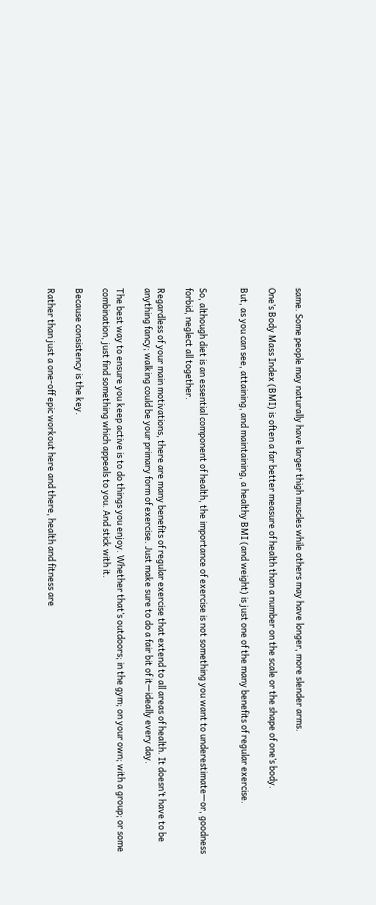same. Some people may naturally have larger thigh muscles while others may have longer, more slender arms.

One’s Body Mass Index (BMI) is often a far better measure of health than a number on the scale or the shape of one’s body.

But, as you can see, attaining, and maintaining, a healthy BMI (and weight) is just one of the many benefits of regular exercise.


So, although diet is an essential component of health, the importance of exercise is not something you want to underestimate—or, goodness forbid, neglect all together.

Regardless of your main motivations, there are many benefits of regular exercise that extend to all areas of health. It doesn’t have to be anything fancy; walking could be your primary form of exercise. Just make sure to do a fair bit of it—ideally every day.

The best way to ensure you keep active is to do things you enjoy. Whether that’s outdoors; in the gym; on your own; with a group; or some combination, just find something which appeals to you. And stick with it.

Because consistency is the key.

Rather than just a one-off epic workout here and there, health and fitness are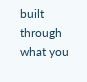built through what you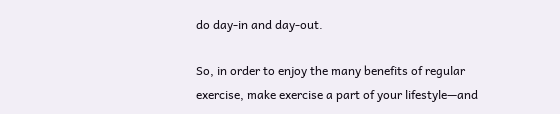do day-in and day-out.

So, in order to enjoy the many benefits of regular exercise, make exercise a part of your lifestyle—and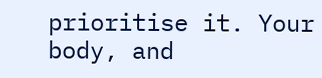prioritise it. Your body, and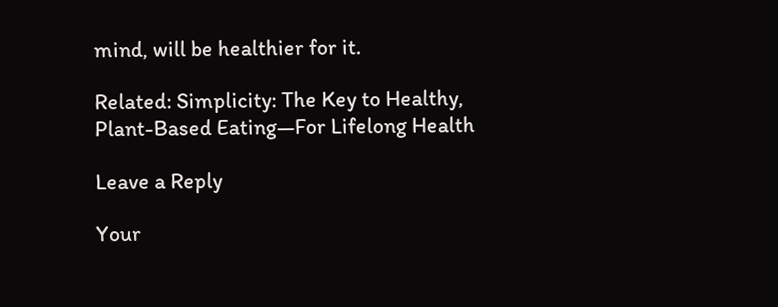mind, will be healthier for it.

Related: Simplicity: The Key to Healthy, Plant-Based Eating—For Lifelong Health

Leave a Reply

Your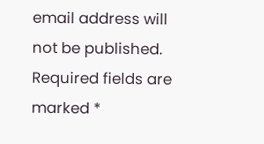email address will not be published. Required fields are marked *